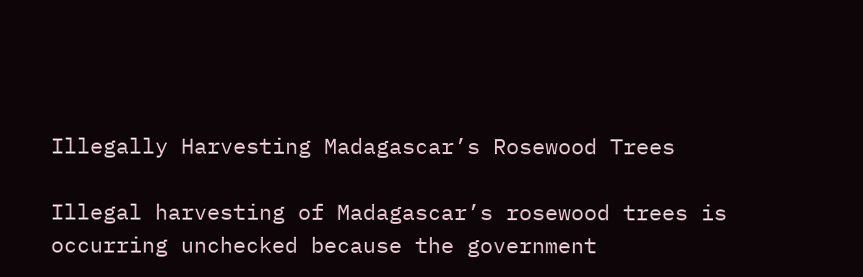Illegally Harvesting Madagascar’s Rosewood Trees

Illegal harvesting of Madagascar’s rosewood trees is occurring unchecked because the government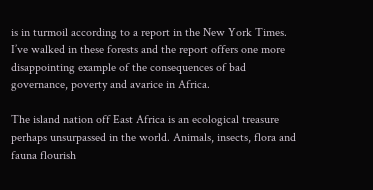is in turmoil according to a report in the New York Times. I’ve walked in these forests and the report offers one more disappointing example of the consequences of bad governance, poverty and avarice in Africa.

The island nation off East Africa is an ecological treasure perhaps unsurpassed in the world. Animals, insects, flora and fauna flourish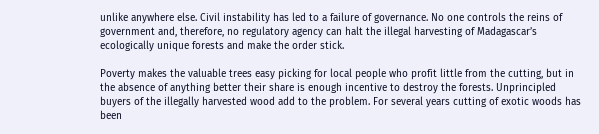unlike anywhere else. Civil instability has led to a failure of governance. No one controls the reins of government and, therefore, no regulatory agency can halt the illegal harvesting of Madagascar’s ecologically unique forests and make the order stick.

Poverty makes the valuable trees easy picking for local people who profit little from the cutting, but in the absence of anything better their share is enough incentive to destroy the forests. Unprincipled buyers of the illegally harvested wood add to the problem. For several years cutting of exotic woods has been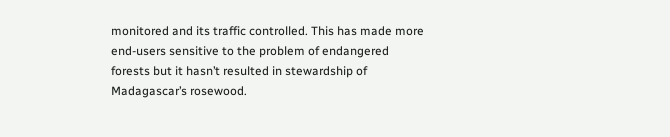monitored and its traffic controlled. This has made more end-users sensitive to the problem of endangered forests but it hasn’t resulted in stewardship of Madagascar’s rosewood.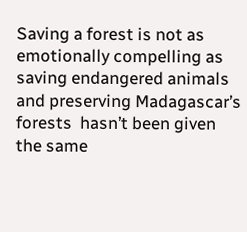Saving a forest is not as emotionally compelling as saving endangered animals and preserving Madagascar’s forests  hasn’t been given the same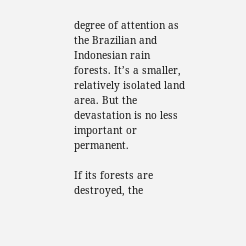degree of attention as the Brazilian and Indonesian rain forests. It’s a smaller, relatively isolated land area. But the devastation is no less important or permanent.

If its forests are destroyed, the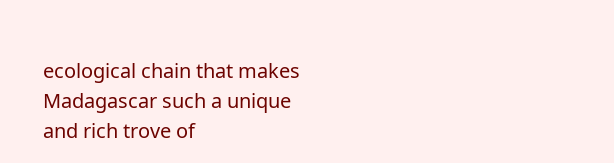ecological chain that makes Madagascar such a unique and rich trove of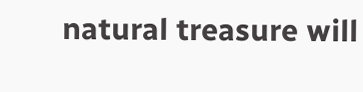natural treasure will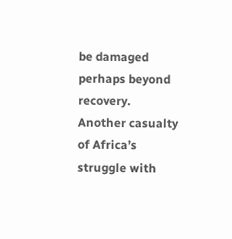be damaged perhaps beyond recovery. Another casualty of Africa’s struggle with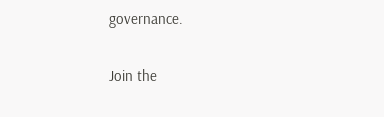governance.

Join the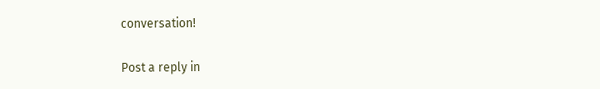conversation!

Post a reply in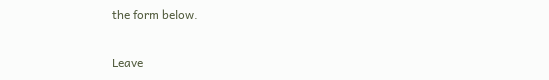the form below.

Leave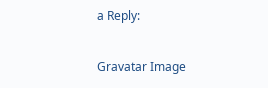a Reply:

Gravatar Image